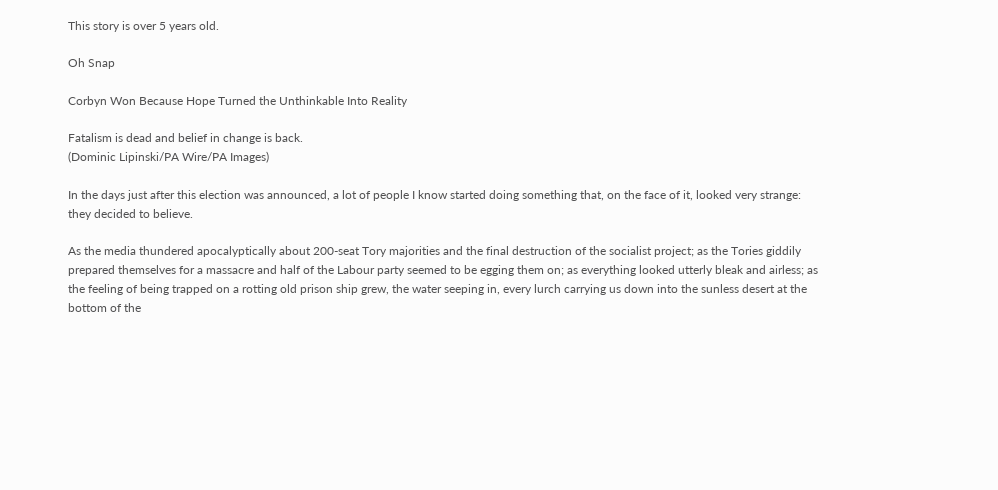This story is over 5 years old.

Oh Snap

Corbyn Won Because Hope Turned the Unthinkable Into Reality

Fatalism is dead and belief in change is back.
(Dominic Lipinski/PA Wire/PA Images)

In the days just after this election was announced, a lot of people I know started doing something that, on the face of it, looked very strange: they decided to believe.

As the media thundered apocalyptically about 200-seat Tory majorities and the final destruction of the socialist project; as the Tories giddily prepared themselves for a massacre and half of the Labour party seemed to be egging them on; as everything looked utterly bleak and airless; as the feeling of being trapped on a rotting old prison ship grew, the water seeping in, every lurch carrying us down into the sunless desert at the bottom of the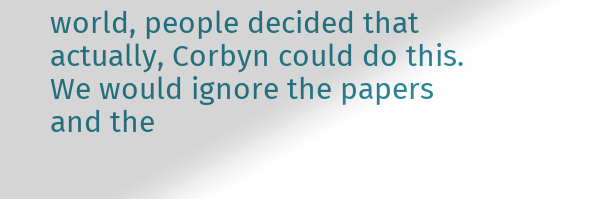world, people decided that actually, Corbyn could do this. We would ignore the papers and the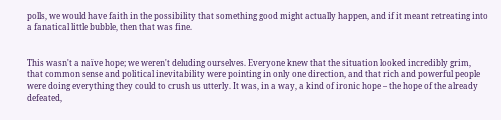polls, we would have faith in the possibility that something good might actually happen, and if it meant retreating into a fanatical little bubble, then that was fine.


This wasn't a naïve hope; we weren't deluding ourselves. Everyone knew that the situation looked incredibly grim, that common sense and political inevitability were pointing in only one direction, and that rich and powerful people were doing everything they could to crush us utterly. It was, in a way, a kind of ironic hope – the hope of the already defeated,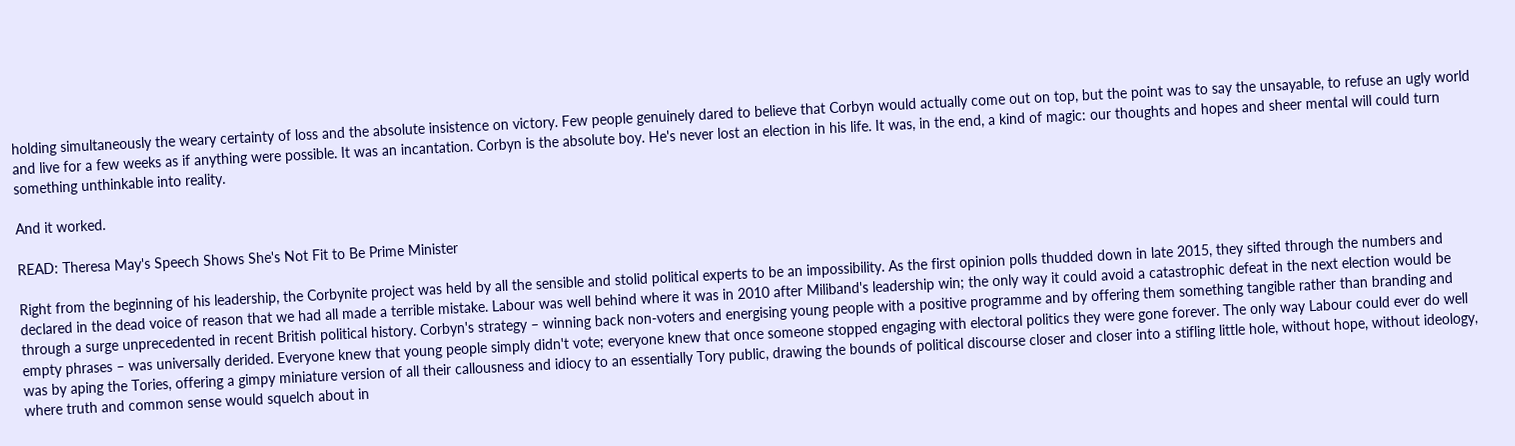holding simultaneously the weary certainty of loss and the absolute insistence on victory. Few people genuinely dared to believe that Corbyn would actually come out on top, but the point was to say the unsayable, to refuse an ugly world and live for a few weeks as if anything were possible. It was an incantation. Corbyn is the absolute boy. He's never lost an election in his life. It was, in the end, a kind of magic: our thoughts and hopes and sheer mental will could turn something unthinkable into reality.

And it worked.

READ: Theresa May's Speech Shows She's Not Fit to Be Prime Minister

Right from the beginning of his leadership, the Corbynite project was held by all the sensible and stolid political experts to be an impossibility. As the first opinion polls thudded down in late 2015, they sifted through the numbers and declared in the dead voice of reason that we had all made a terrible mistake. Labour was well behind where it was in 2010 after Miliband's leadership win; the only way it could avoid a catastrophic defeat in the next election would be through a surge unprecedented in recent British political history. Corbyn's strategy – winning back non-voters and energising young people with a positive programme and by offering them something tangible rather than branding and empty phrases – was universally derided. Everyone knew that young people simply didn't vote; everyone knew that once someone stopped engaging with electoral politics they were gone forever. The only way Labour could ever do well was by aping the Tories, offering a gimpy miniature version of all their callousness and idiocy to an essentially Tory public, drawing the bounds of political discourse closer and closer into a stifling little hole, without hope, without ideology, where truth and common sense would squelch about in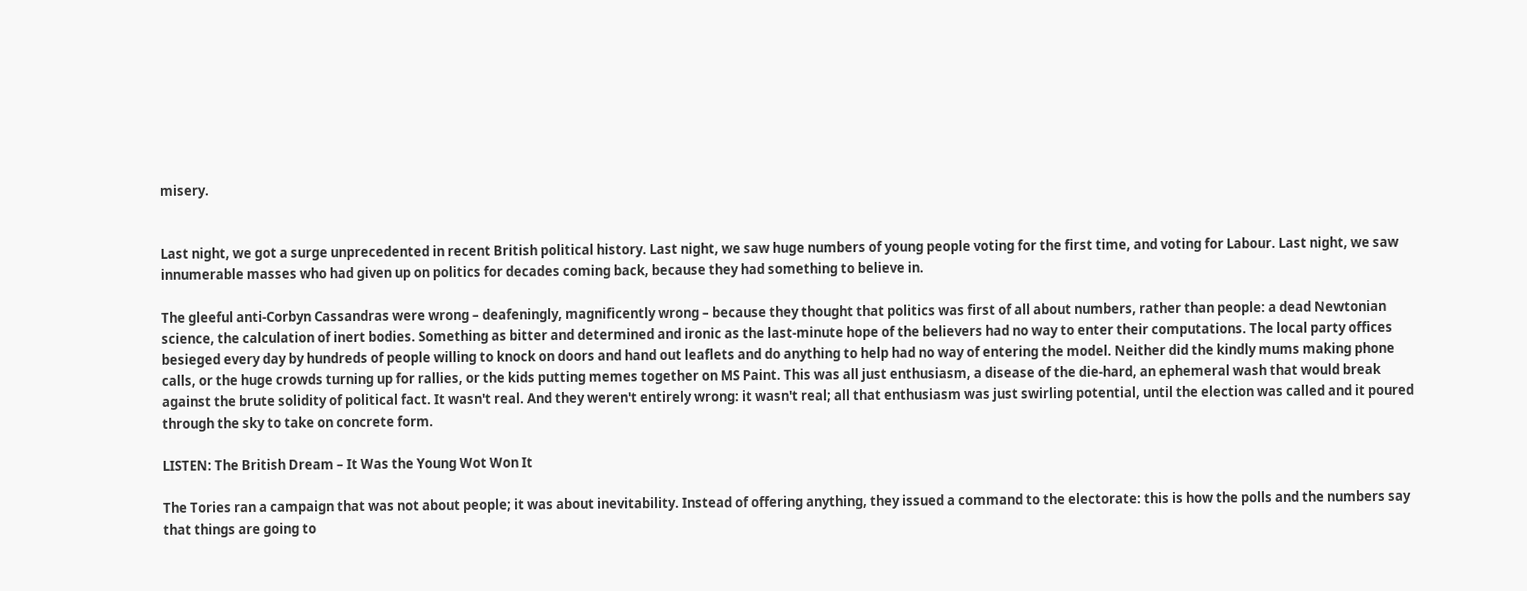misery.


Last night, we got a surge unprecedented in recent British political history. Last night, we saw huge numbers of young people voting for the first time, and voting for Labour. Last night, we saw innumerable masses who had given up on politics for decades coming back, because they had something to believe in.

The gleeful anti-Corbyn Cassandras were wrong – deafeningly, magnificently wrong – because they thought that politics was first of all about numbers, rather than people: a dead Newtonian science, the calculation of inert bodies. Something as bitter and determined and ironic as the last-minute hope of the believers had no way to enter their computations. The local party offices besieged every day by hundreds of people willing to knock on doors and hand out leaflets and do anything to help had no way of entering the model. Neither did the kindly mums making phone calls, or the huge crowds turning up for rallies, or the kids putting memes together on MS Paint. This was all just enthusiasm, a disease of the die-hard, an ephemeral wash that would break against the brute solidity of political fact. It wasn't real. And they weren't entirely wrong: it wasn't real; all that enthusiasm was just swirling potential, until the election was called and it poured through the sky to take on concrete form.

LISTEN: The British Dream – It Was the Young Wot Won It

The Tories ran a campaign that was not about people; it was about inevitability. Instead of offering anything, they issued a command to the electorate: this is how the polls and the numbers say that things are going to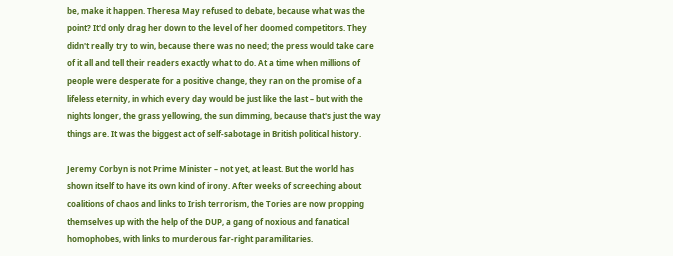be, make it happen. Theresa May refused to debate, because what was the point? It'd only drag her down to the level of her doomed competitors. They didn't really try to win, because there was no need; the press would take care of it all and tell their readers exactly what to do. At a time when millions of people were desperate for a positive change, they ran on the promise of a lifeless eternity, in which every day would be just like the last – but with the nights longer, the grass yellowing, the sun dimming, because that's just the way things are. It was the biggest act of self-sabotage in British political history.

Jeremy Corbyn is not Prime Minister – not yet, at least. But the world has shown itself to have its own kind of irony. After weeks of screeching about coalitions of chaos and links to Irish terrorism, the Tories are now propping themselves up with the help of the DUP, a gang of noxious and fanatical homophobes, with links to murderous far-right paramilitaries.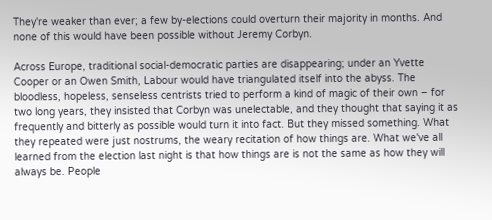They're weaker than ever; a few by-elections could overturn their majority in months. And none of this would have been possible without Jeremy Corbyn.

Across Europe, traditional social-democratic parties are disappearing; under an Yvette Cooper or an Owen Smith, Labour would have triangulated itself into the abyss. The bloodless, hopeless, senseless centrists tried to perform a kind of magic of their own – for two long years, they insisted that Corbyn was unelectable, and they thought that saying it as frequently and bitterly as possible would turn it into fact. But they missed something. What they repeated were just nostrums, the weary recitation of how things are. What we've all learned from the election last night is that how things are is not the same as how they will always be. People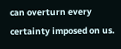can overturn every certainty imposed on us.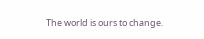The world is ours to change.